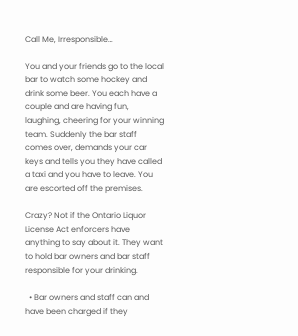Call Me, Irresponsible…

You and your friends go to the local bar to watch some hockey and drink some beer. You each have a couple and are having fun, laughing, cheering for your winning team. Suddenly the bar staff comes over, demands your car keys and tells you they have called a taxi and you have to leave. You are escorted off the premises.

Crazy? Not if the Ontario Liquor License Act enforcers have anything to say about it. They want to hold bar owners and bar staff responsible for your drinking.

  • Bar owners and staff can and have been charged if they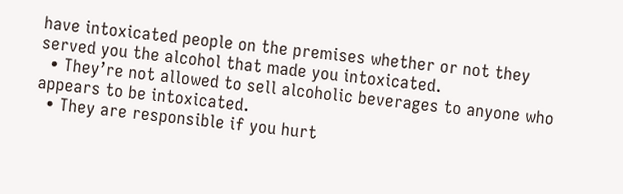have intoxicated people on the premises whether or not they served you the alcohol that made you intoxicated.
  • They’re not allowed to sell alcoholic beverages to anyone who appears to be intoxicated.
  • They are responsible if you hurt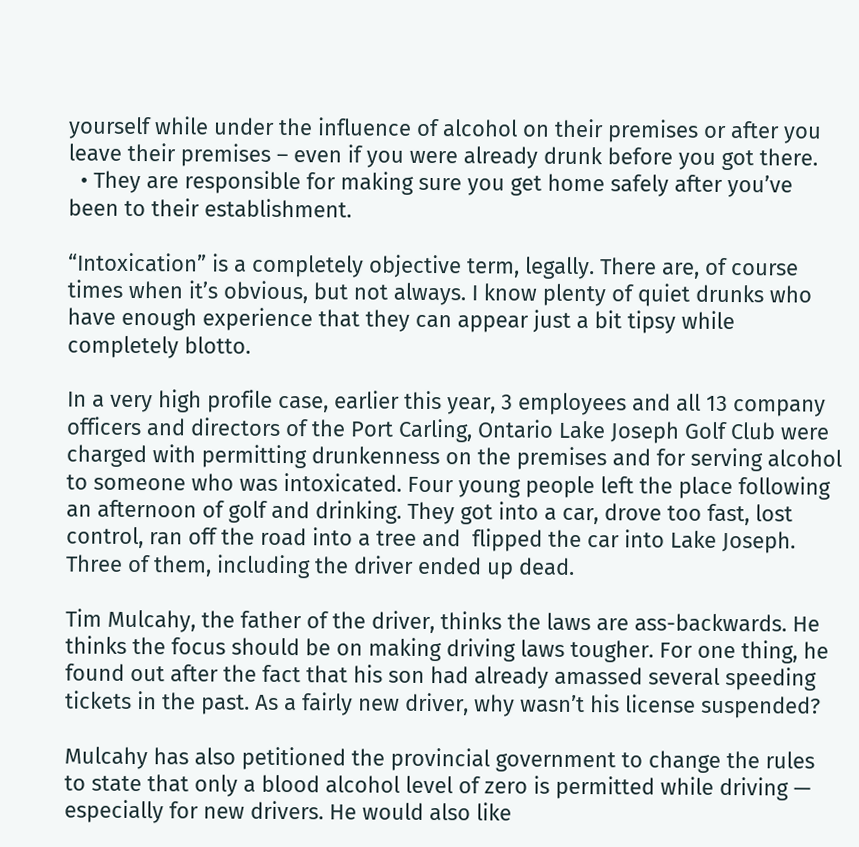yourself while under the influence of alcohol on their premises or after you leave their premises – even if you were already drunk before you got there.
  • They are responsible for making sure you get home safely after you’ve been to their establishment.

“Intoxication” is a completely objective term, legally. There are, of course times when it’s obvious, but not always. I know plenty of quiet drunks who have enough experience that they can appear just a bit tipsy while completely blotto.

In a very high profile case, earlier this year, 3 employees and all 13 company officers and directors of the Port Carling, Ontario Lake Joseph Golf Club were charged with permitting drunkenness on the premises and for serving alcohol to someone who was intoxicated. Four young people left the place following an afternoon of golf and drinking. They got into a car, drove too fast, lost control, ran off the road into a tree and  flipped the car into Lake Joseph. Three of them, including the driver ended up dead.

Tim Mulcahy, the father of the driver, thinks the laws are ass-backwards. He thinks the focus should be on making driving laws tougher. For one thing, he found out after the fact that his son had already amassed several speeding tickets in the past. As a fairly new driver, why wasn’t his license suspended?

Mulcahy has also petitioned the provincial government to change the rules to state that only a blood alcohol level of zero is permitted while driving — especially for new drivers. He would also like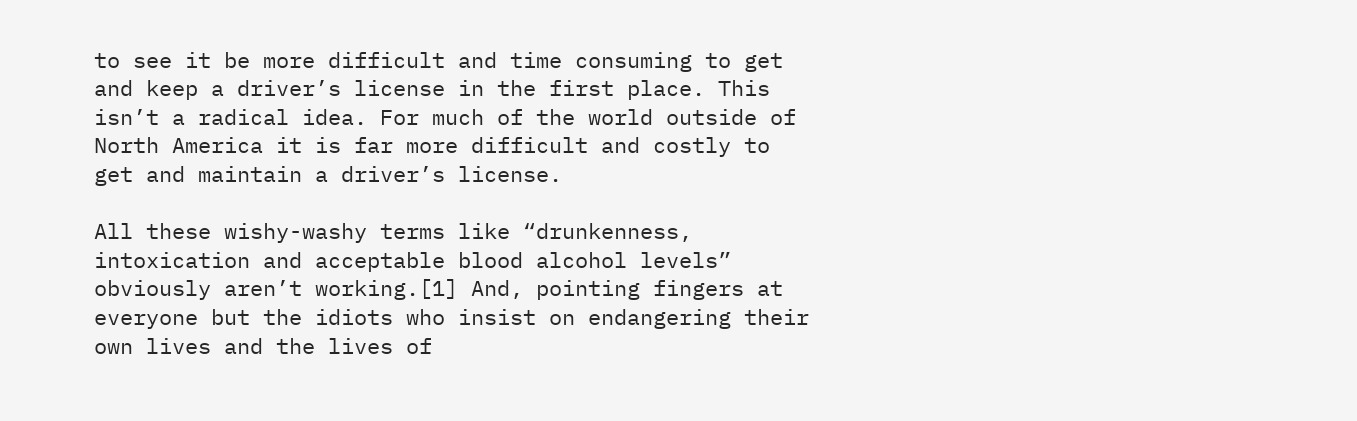to see it be more difficult and time consuming to get and keep a driver’s license in the first place. This isn’t a radical idea. For much of the world outside of North America it is far more difficult and costly to get and maintain a driver’s license.

All these wishy-washy terms like “drunkenness, intoxication and acceptable blood alcohol levels” obviously aren’t working.[1] And, pointing fingers at everyone but the idiots who insist on endangering their own lives and the lives of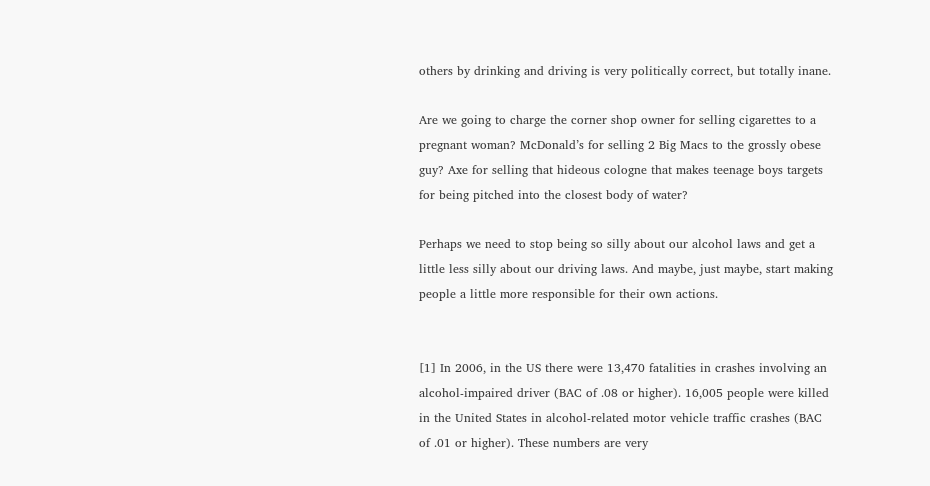others by drinking and driving is very politically correct, but totally inane.

Are we going to charge the corner shop owner for selling cigarettes to a pregnant woman? McDonald’s for selling 2 Big Macs to the grossly obese guy? Axe for selling that hideous cologne that makes teenage boys targets for being pitched into the closest body of water?

Perhaps we need to stop being so silly about our alcohol laws and get a little less silly about our driving laws. And maybe, just maybe, start making people a little more responsible for their own actions.


[1] In 2006, in the US there were 13,470 fatalities in crashes involving an alcohol-impaired driver (BAC of .08 or higher). 16,005 people were killed in the United States in alcohol-related motor vehicle traffic crashes (BAC of .01 or higher). These numbers are very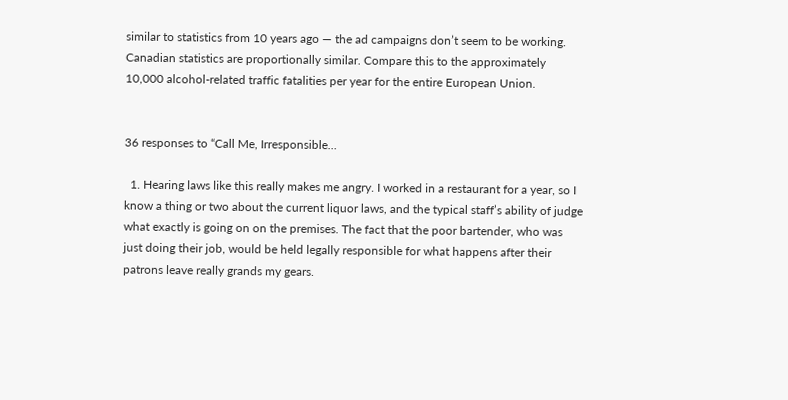similar to statistics from 10 years ago — the ad campaigns don’t seem to be working. Canadian statistics are proportionally similar. Compare this to the approximately 10,000 alcohol-related traffic fatalities per year for the entire European Union.


36 responses to “Call Me, Irresponsible…

  1. Hearing laws like this really makes me angry. I worked in a restaurant for a year, so I know a thing or two about the current liquor laws, and the typical staff’s ability of judge what exactly is going on on the premises. The fact that the poor bartender, who was just doing their job, would be held legally responsible for what happens after their patrons leave really grands my gears.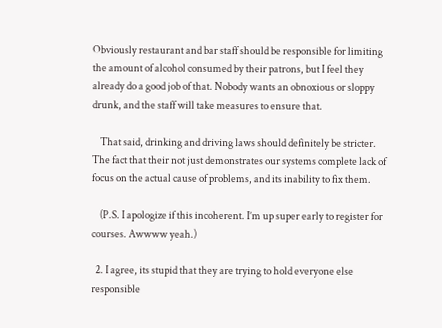Obviously restaurant and bar staff should be responsible for limiting the amount of alcohol consumed by their patrons, but I feel they already do a good job of that. Nobody wants an obnoxious or sloppy drunk, and the staff will take measures to ensure that.

    That said, drinking and driving laws should definitely be stricter. The fact that their not just demonstrates our systems complete lack of focus on the actual cause of problems, and its inability to fix them.

    (P.S. I apologize if this incoherent. I’m up super early to register for courses. Awwww yeah.)

  2. I agree, its stupid that they are trying to hold everyone else responsible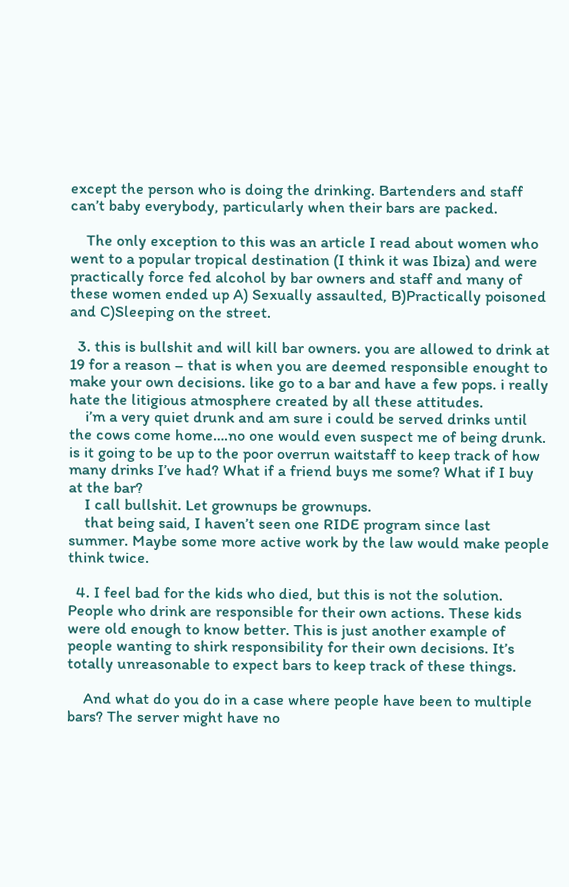except the person who is doing the drinking. Bartenders and staff can’t baby everybody, particularly when their bars are packed.

    The only exception to this was an article I read about women who went to a popular tropical destination (I think it was Ibiza) and were practically force fed alcohol by bar owners and staff and many of these women ended up A) Sexually assaulted, B)Practically poisoned and C)Sleeping on the street.

  3. this is bullshit and will kill bar owners. you are allowed to drink at 19 for a reason – that is when you are deemed responsible enought to make your own decisions. like go to a bar and have a few pops. i really hate the litigious atmosphere created by all these attitudes.
    i’m a very quiet drunk and am sure i could be served drinks until the cows come home….no one would even suspect me of being drunk. is it going to be up to the poor overrun waitstaff to keep track of how many drinks I’ve had? What if a friend buys me some? What if I buy at the bar?
    I call bullshit. Let grownups be grownups.
    that being said, I haven’t seen one RIDE program since last summer. Maybe some more active work by the law would make people think twice.

  4. I feel bad for the kids who died, but this is not the solution. People who drink are responsible for their own actions. These kids were old enough to know better. This is just another example of people wanting to shirk responsibility for their own decisions. It’s totally unreasonable to expect bars to keep track of these things.

    And what do you do in a case where people have been to multiple bars? The server might have no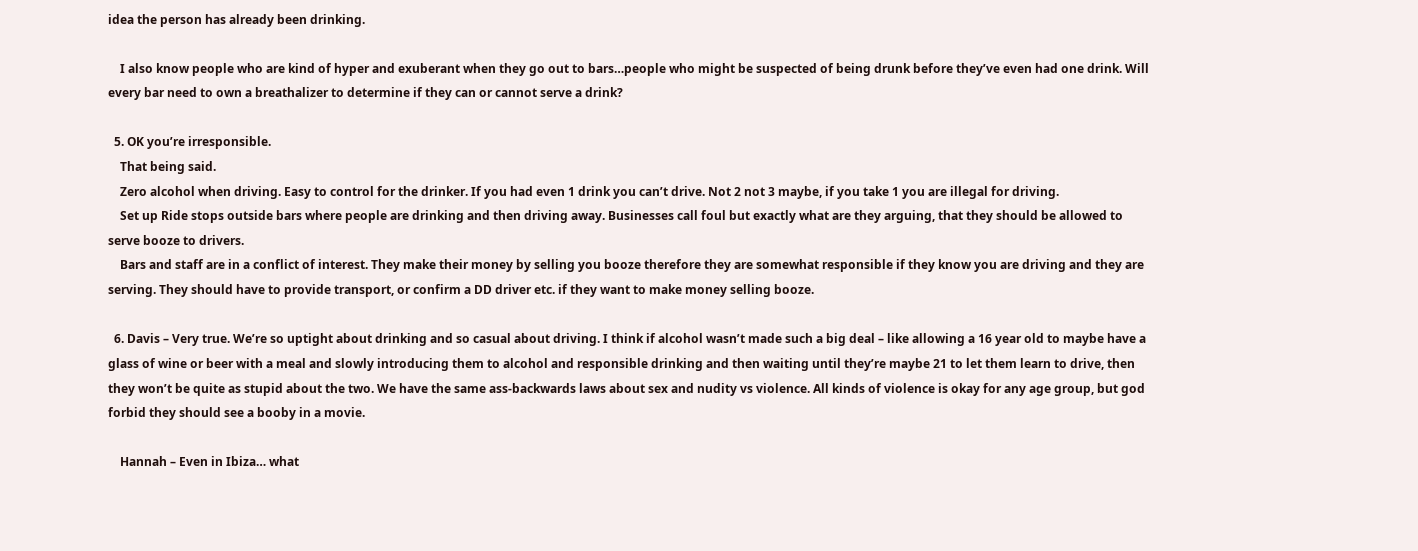idea the person has already been drinking.

    I also know people who are kind of hyper and exuberant when they go out to bars…people who might be suspected of being drunk before they’ve even had one drink. Will every bar need to own a breathalizer to determine if they can or cannot serve a drink?

  5. OK you’re irresponsible.
    That being said.
    Zero alcohol when driving. Easy to control for the drinker. If you had even 1 drink you can’t drive. Not 2 not 3 maybe, if you take 1 you are illegal for driving.
    Set up Ride stops outside bars where people are drinking and then driving away. Businesses call foul but exactly what are they arguing, that they should be allowed to serve booze to drivers.
    Bars and staff are in a conflict of interest. They make their money by selling you booze therefore they are somewhat responsible if they know you are driving and they are serving. They should have to provide transport, or confirm a DD driver etc. if they want to make money selling booze.

  6. Davis – Very true. We’re so uptight about drinking and so casual about driving. I think if alcohol wasn’t made such a big deal – like allowing a 16 year old to maybe have a glass of wine or beer with a meal and slowly introducing them to alcohol and responsible drinking and then waiting until they’re maybe 21 to let them learn to drive, then they won’t be quite as stupid about the two. We have the same ass-backwards laws about sex and nudity vs violence. All kinds of violence is okay for any age group, but god forbid they should see a booby in a movie.

    Hannah – Even in Ibiza… what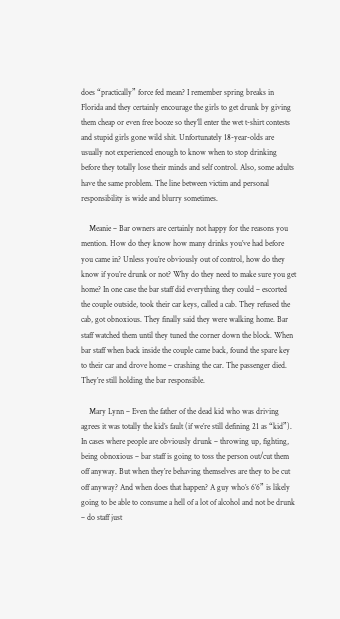does “practically” force fed mean? I remember spring breaks in Florida and they certainly encourage the girls to get drunk by giving them cheap or even free booze so they’ll enter the wet t-shirt contests and stupid girls gone wild shit. Unfortunately 18-year-olds are usually not experienced enough to know when to stop drinking before they totally lose their minds and self control. Also, some adults have the same problem. The line between victim and personal responsibility is wide and blurry sometimes.

    Meanie – Bar owners are certainly not happy for the reasons you mention. How do they know how many drinks you’ve had before you came in? Unless you’re obviously out of control, how do they know if you’re drunk or not? Why do they need to make sure you get home? In one case the bar staff did everything they could – escorted the couple outside, took their car keys, called a cab. They refused the cab, got obnoxious. They finally said they were walking home. Bar staff watched them until they tuned the corner down the block. When bar staff when back inside the couple came back, found the spare key to their car and drove home – crashing the car. The passenger died. They’re still holding the bar responsible.

    Mary Lynn – Even the father of the dead kid who was driving agrees it was totally the kid’s fault (if we’re still defining 21 as “kid”). In cases where people are obviously drunk – throwing up, fighting, being obnoxious – bar staff is going to toss the person out/cut them off anyway. But when they’re behaving themselves are they to be cut off anyway? And when does that happen? A guy who’s 6’6” is likely going to be able to consume a hell of a lot of alcohol and not be drunk – do staff just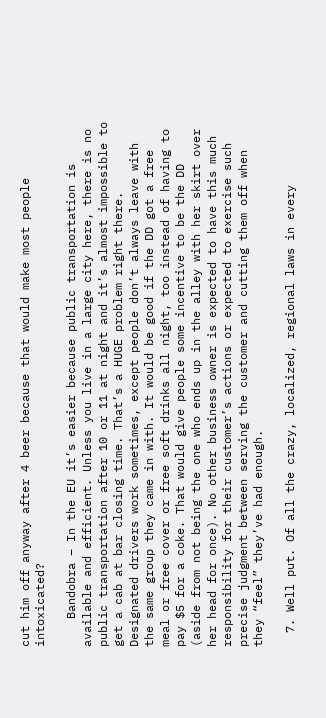cut him off anyway after 4 beer because that would make most people intoxicated?

    Bandobra – In the EU it’s easier because public transportation is available and efficient. Unless you live in a large city here, there is no public transportation after 10 or 11 at night and it’s almost impossible to get a cab at bar closing time. That’s a HUGE problem right there. Designated drivers work sometimes, except people don’t always leave with the same group they came in with. It would be good if the DD got a free meal or free cover or free soft drinks all night, too instead of having to pay $5 for a coke. That would give people some incentive to be the DD (aside from not being the one who ends up in the alley with her skirt over her head for once). No other business owner is expected to have this much responsibility for their customer’s actions or expected to exercise such precise judgment between serving the customer and cutting them off when they “feel” they’ve had enough.

  7. Well put. Of all the crazy, localized, regional laws in every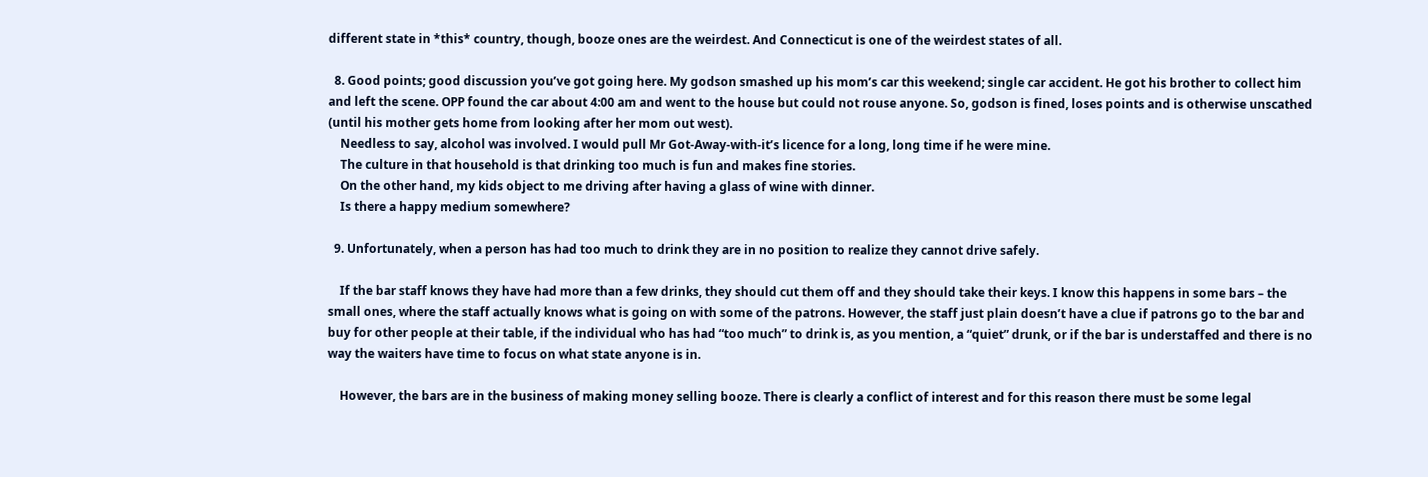different state in *this* country, though, booze ones are the weirdest. And Connecticut is one of the weirdest states of all.

  8. Good points; good discussion you’ve got going here. My godson smashed up his mom’s car this weekend; single car accident. He got his brother to collect him and left the scene. OPP found the car about 4:00 am and went to the house but could not rouse anyone. So, godson is fined, loses points and is otherwise unscathed (until his mother gets home from looking after her mom out west).
    Needless to say, alcohol was involved. I would pull Mr Got-Away-with-it’s licence for a long, long time if he were mine.
    The culture in that household is that drinking too much is fun and makes fine stories.
    On the other hand, my kids object to me driving after having a glass of wine with dinner.
    Is there a happy medium somewhere?

  9. Unfortunately, when a person has had too much to drink they are in no position to realize they cannot drive safely.

    If the bar staff knows they have had more than a few drinks, they should cut them off and they should take their keys. I know this happens in some bars – the small ones, where the staff actually knows what is going on with some of the patrons. However, the staff just plain doesn’t have a clue if patrons go to the bar and buy for other people at their table, if the individual who has had “too much” to drink is, as you mention, a “quiet” drunk, or if the bar is understaffed and there is no way the waiters have time to focus on what state anyone is in.

    However, the bars are in the business of making money selling booze. There is clearly a conflict of interest and for this reason there must be some legal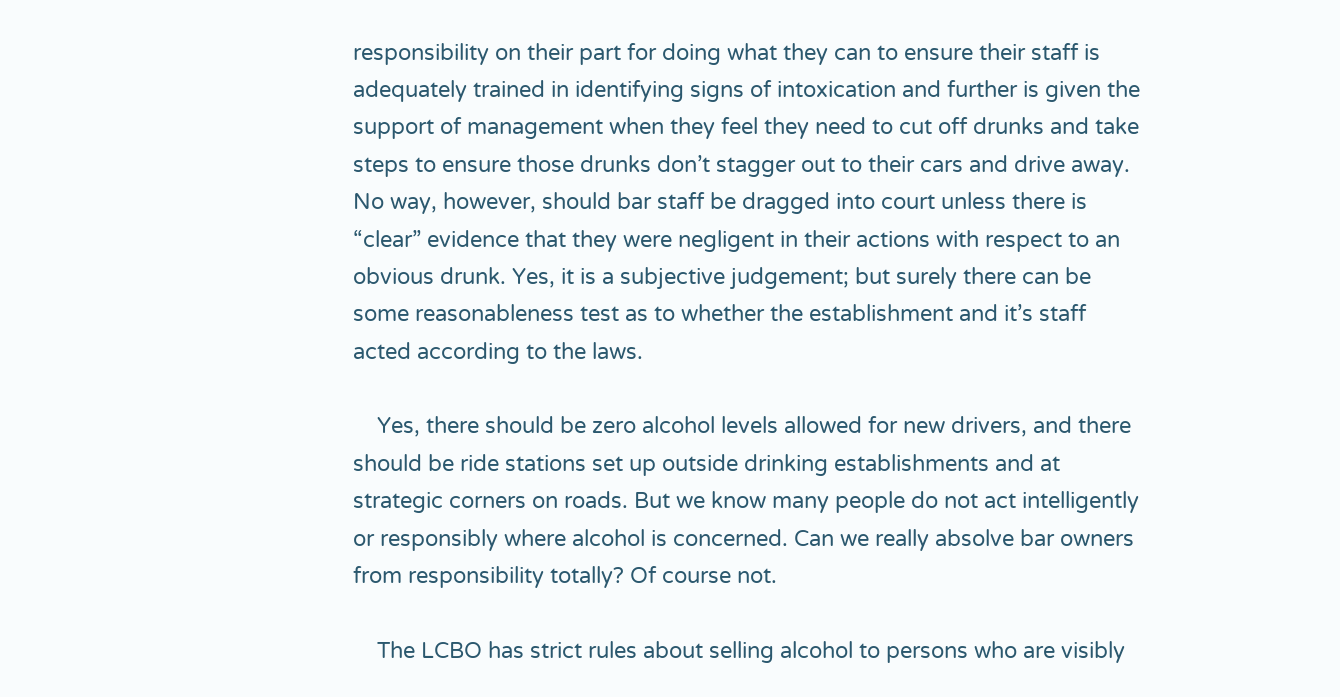responsibility on their part for doing what they can to ensure their staff is adequately trained in identifying signs of intoxication and further is given the support of management when they feel they need to cut off drunks and take steps to ensure those drunks don’t stagger out to their cars and drive away. No way, however, should bar staff be dragged into court unless there is “clear” evidence that they were negligent in their actions with respect to an obvious drunk. Yes, it is a subjective judgement; but surely there can be some reasonableness test as to whether the establishment and it’s staff acted according to the laws.

    Yes, there should be zero alcohol levels allowed for new drivers, and there should be ride stations set up outside drinking establishments and at strategic corners on roads. But we know many people do not act intelligently or responsibly where alcohol is concerned. Can we really absolve bar owners from responsibility totally? Of course not.

    The LCBO has strict rules about selling alcohol to persons who are visibly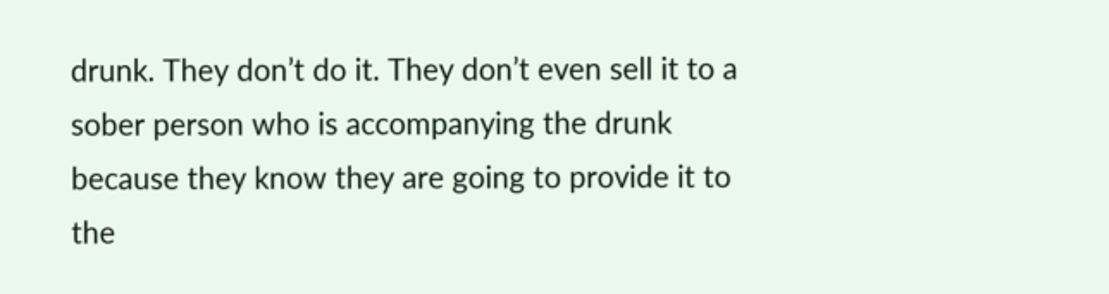drunk. They don’t do it. They don’t even sell it to a sober person who is accompanying the drunk because they know they are going to provide it to the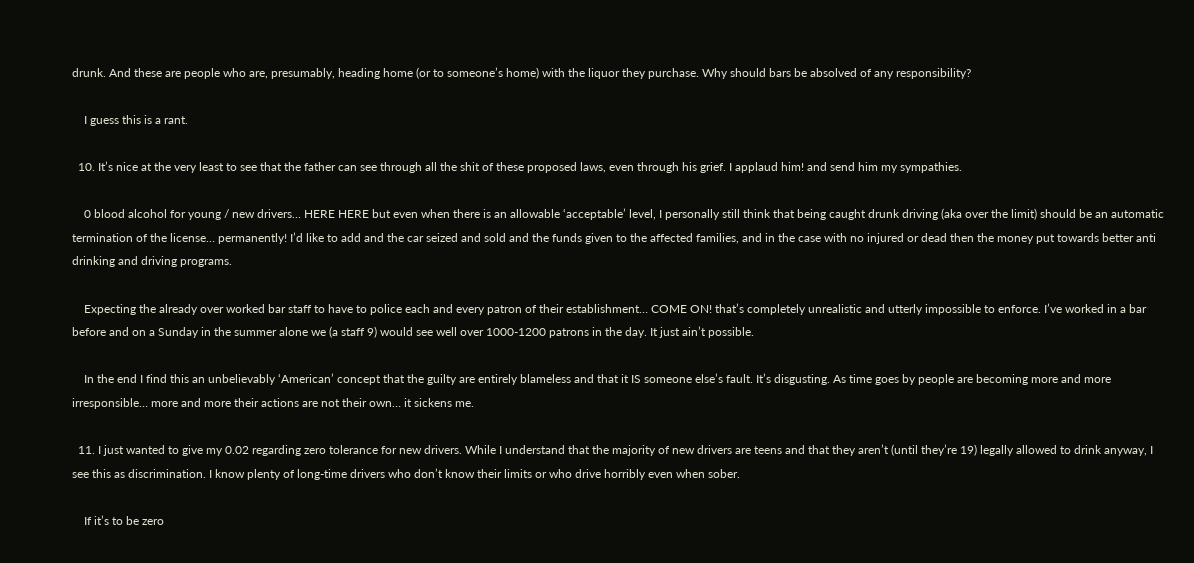drunk. And these are people who are, presumably, heading home (or to someone’s home) with the liquor they purchase. Why should bars be absolved of any responsibility?

    I guess this is a rant.

  10. It’s nice at the very least to see that the father can see through all the shit of these proposed laws, even through his grief. I applaud him! and send him my sympathies.

    0 blood alcohol for young / new drivers… HERE HERE but even when there is an allowable ‘acceptable’ level, I personally still think that being caught drunk driving (aka over the limit) should be an automatic termination of the license… permanently! I’d like to add and the car seized and sold and the funds given to the affected families, and in the case with no injured or dead then the money put towards better anti drinking and driving programs.

    Expecting the already over worked bar staff to have to police each and every patron of their establishment… COME ON! that’s completely unrealistic and utterly impossible to enforce. I’ve worked in a bar before and on a Sunday in the summer alone we (a staff 9) would see well over 1000-1200 patrons in the day. It just ain’t possible.

    In the end I find this an unbelievably ‘American’ concept that the guilty are entirely blameless and that it IS someone else’s fault. It’s disgusting. As time goes by people are becoming more and more irresponsible… more and more their actions are not their own… it sickens me.

  11. I just wanted to give my 0.02 regarding zero tolerance for new drivers. While I understand that the majority of new drivers are teens and that they aren’t (until they’re 19) legally allowed to drink anyway, I see this as discrimination. I know plenty of long-time drivers who don’t know their limits or who drive horribly even when sober.

    If it’s to be zero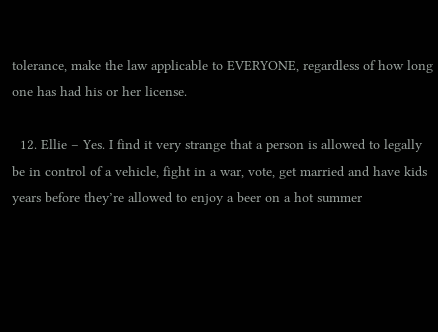tolerance, make the law applicable to EVERYONE, regardless of how long one has had his or her license.

  12. Ellie – Yes. I find it very strange that a person is allowed to legally be in control of a vehicle, fight in a war, vote, get married and have kids years before they’re allowed to enjoy a beer on a hot summer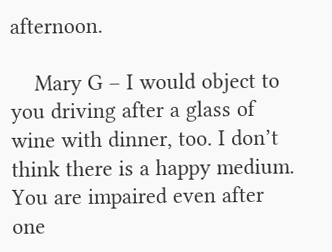afternoon.

    Mary G – I would object to you driving after a glass of wine with dinner, too. I don’t think there is a happy medium. You are impaired even after one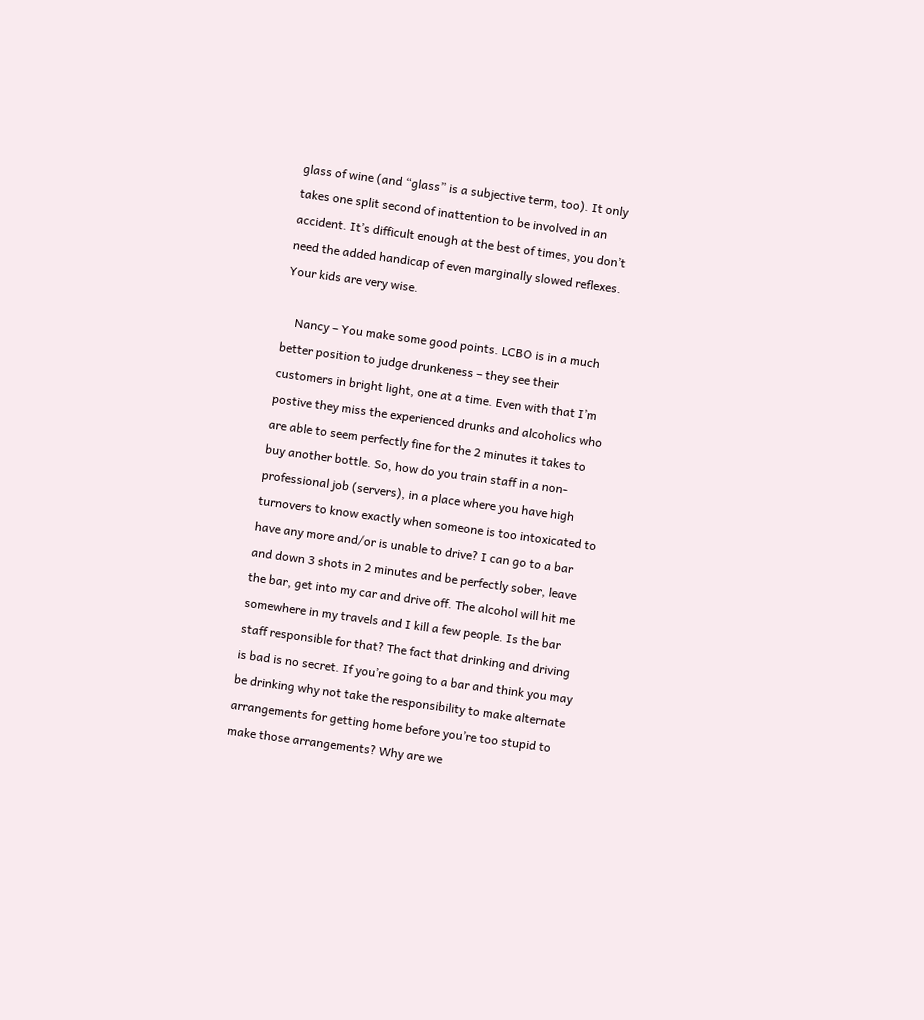glass of wine (and “glass” is a subjective term, too). It only takes one split second of inattention to be involved in an accident. It’s difficult enough at the best of times, you don’t need the added handicap of even marginally slowed reflexes. Your kids are very wise.

    Nancy – You make some good points. LCBO is in a much better position to judge drunkeness – they see their customers in bright light, one at a time. Even with that I’m postive they miss the experienced drunks and alcoholics who are able to seem perfectly fine for the 2 minutes it takes to buy another bottle. So, how do you train staff in a non-professional job (servers), in a place where you have high turnovers to know exactly when someone is too intoxicated to have any more and/or is unable to drive? I can go to a bar and down 3 shots in 2 minutes and be perfectly sober, leave the bar, get into my car and drive off. The alcohol will hit me somewhere in my travels and I kill a few people. Is the bar staff responsible for that? The fact that drinking and driving is bad is no secret. If you’re going to a bar and think you may be drinking why not take the responsibility to make alternate arrangements for getting home before you’re too stupid to make those arrangements? Why are we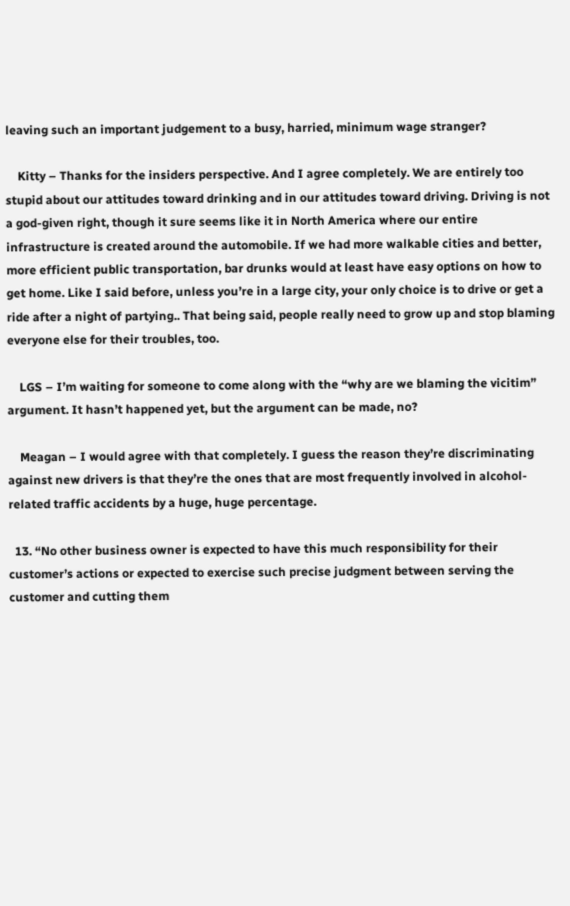leaving such an important judgement to a busy, harried, minimum wage stranger?

    Kitty – Thanks for the insiders perspective. And I agree completely. We are entirely too stupid about our attitudes toward drinking and in our attitudes toward driving. Driving is not a god-given right, though it sure seems like it in North America where our entire infrastructure is created around the automobile. If we had more walkable cities and better, more efficient public transportation, bar drunks would at least have easy options on how to get home. Like I said before, unless you’re in a large city, your only choice is to drive or get a ride after a night of partying.. That being said, people really need to grow up and stop blaming everyone else for their troubles, too.

    LGS – I’m waiting for someone to come along with the “why are we blaming the vicitim” argument. It hasn’t happened yet, but the argument can be made, no?

    Meagan – I would agree with that completely. I guess the reason they’re discriminating against new drivers is that they’re the ones that are most frequently involved in alcohol-related traffic accidents by a huge, huge percentage.

  13. “No other business owner is expected to have this much responsibility for their customer’s actions or expected to exercise such precise judgment between serving the customer and cutting them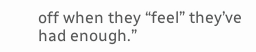off when they “feel” they’ve had enough.”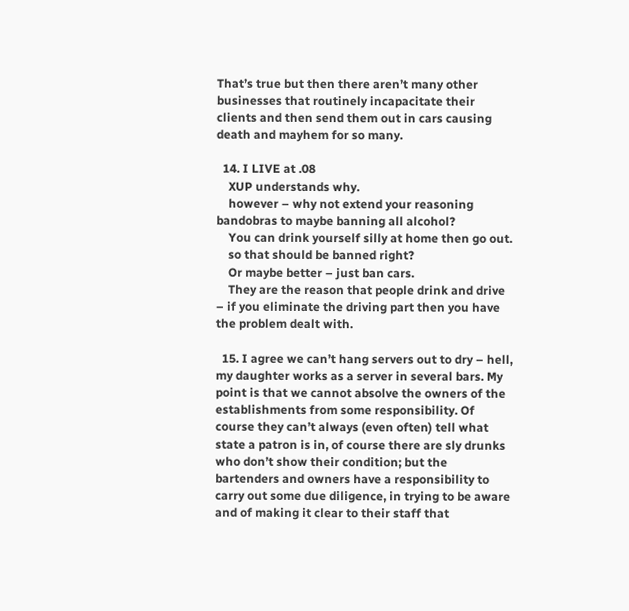That’s true but then there aren’t many other businesses that routinely incapacitate their clients and then send them out in cars causing death and mayhem for so many.

  14. I LIVE at .08
    XUP understands why.
    however – why not extend your reasoning bandobras to maybe banning all alcohol?
    You can drink yourself silly at home then go out.
    so that should be banned right?
    Or maybe better – just ban cars.
    They are the reason that people drink and drive – if you eliminate the driving part then you have the problem dealt with.

  15. I agree we can’t hang servers out to dry – hell, my daughter works as a server in several bars. My point is that we cannot absolve the owners of the establishments from some responsibility. Of course they can’t always (even often) tell what state a patron is in, of course there are sly drunks who don’t show their condition; but the bartenders and owners have a responsibility to carry out some due diligence, in trying to be aware and of making it clear to their staff that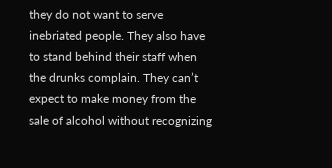they do not want to serve inebriated people. They also have to stand behind their staff when the drunks complain. They can’t expect to make money from the sale of alcohol without recognizing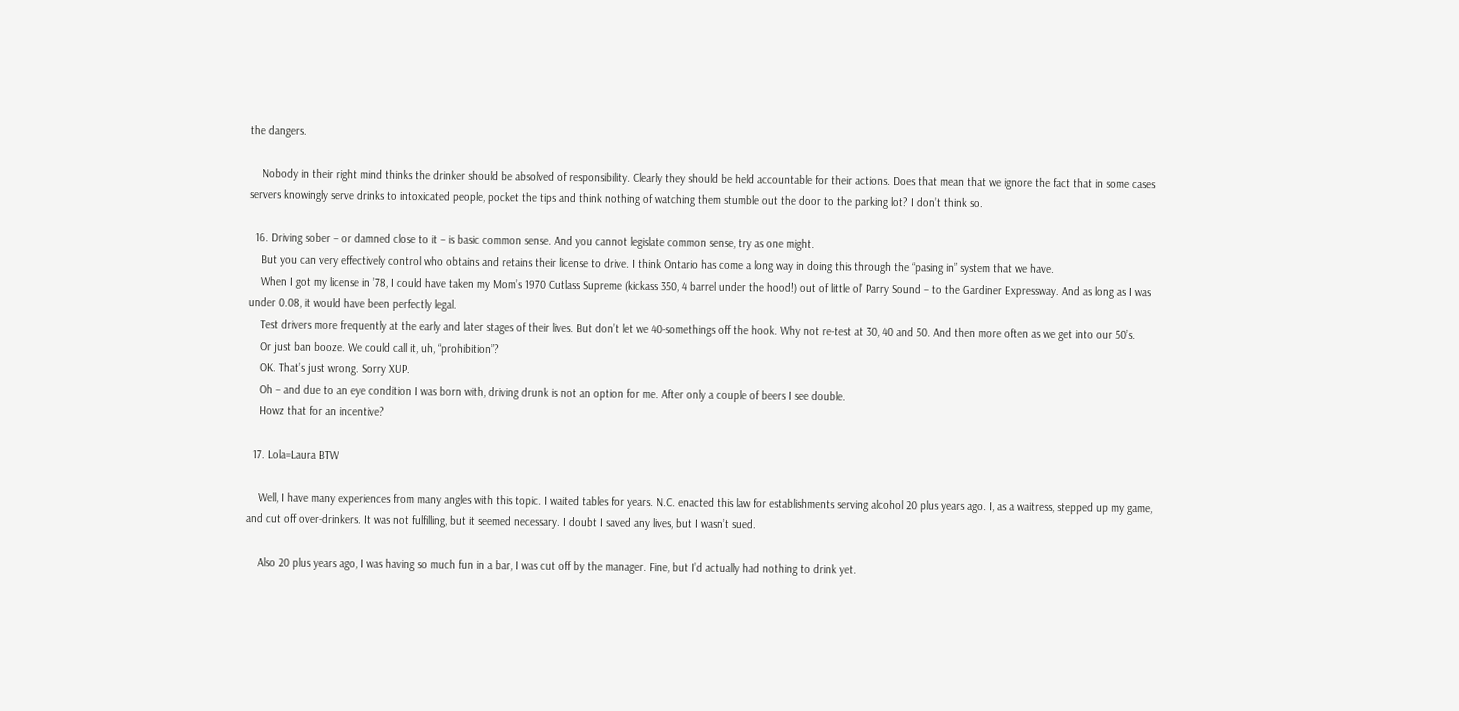the dangers.

    Nobody in their right mind thinks the drinker should be absolved of responsibility. Clearly they should be held accountable for their actions. Does that mean that we ignore the fact that in some cases servers knowingly serve drinks to intoxicated people, pocket the tips and think nothing of watching them stumble out the door to the parking lot? I don’t think so.

  16. Driving sober – or damned close to it – is basic common sense. And you cannot legislate common sense, try as one might.
    But you can very effectively control who obtains and retains their license to drive. I think Ontario has come a long way in doing this through the “pasing in” system that we have.
    When I got my license in ’78, I could have taken my Mom’s 1970 Cutlass Supreme (kickass 350, 4 barrel under the hood!) out of little ol’ Parry Sound – to the Gardiner Expressway. And as long as I was under 0.08, it would have been perfectly legal.
    Test drivers more frequently at the early and later stages of their lives. But don’t let we 40-somethings off the hook. Why not re-test at 30, 40 and 50. And then more often as we get into our 50’s.
    Or just ban booze. We could call it, uh, “prohibition”?
    OK. That’s just wrong. Sorry XUP.
    Oh – and due to an eye condition I was born with, driving drunk is not an option for me. After only a couple of beers I see double.
    Howz that for an incentive?

  17. Lola=Laura BTW

    Well, I have many experiences from many angles with this topic. I waited tables for years. N.C. enacted this law for establishments serving alcohol 20 plus years ago. I, as a waitress, stepped up my game, and cut off over-drinkers. It was not fulfilling, but it seemed necessary. I doubt I saved any lives, but I wasn’t sued.

    Also 20 plus years ago, I was having so much fun in a bar, I was cut off by the manager. Fine, but I’d actually had nothing to drink yet.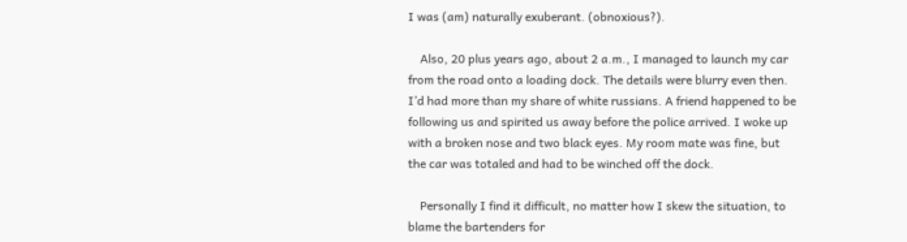I was (am) naturally exuberant. (obnoxious?).

    Also, 20 plus years ago, about 2 a.m., I managed to launch my car from the road onto a loading dock. The details were blurry even then. I’d had more than my share of white russians. A friend happened to be following us and spirited us away before the police arrived. I woke up with a broken nose and two black eyes. My room mate was fine, but the car was totaled and had to be winched off the dock.

    Personally I find it difficult, no matter how I skew the situation, to blame the bartenders for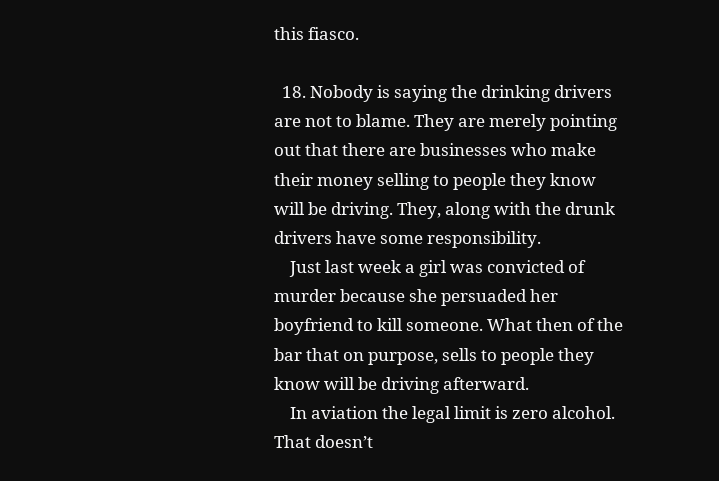this fiasco.

  18. Nobody is saying the drinking drivers are not to blame. They are merely pointing out that there are businesses who make their money selling to people they know will be driving. They, along with the drunk drivers have some responsibility.
    Just last week a girl was convicted of murder because she persuaded her boyfriend to kill someone. What then of the bar that on purpose, sells to people they know will be driving afterward.
    In aviation the legal limit is zero alcohol. That doesn’t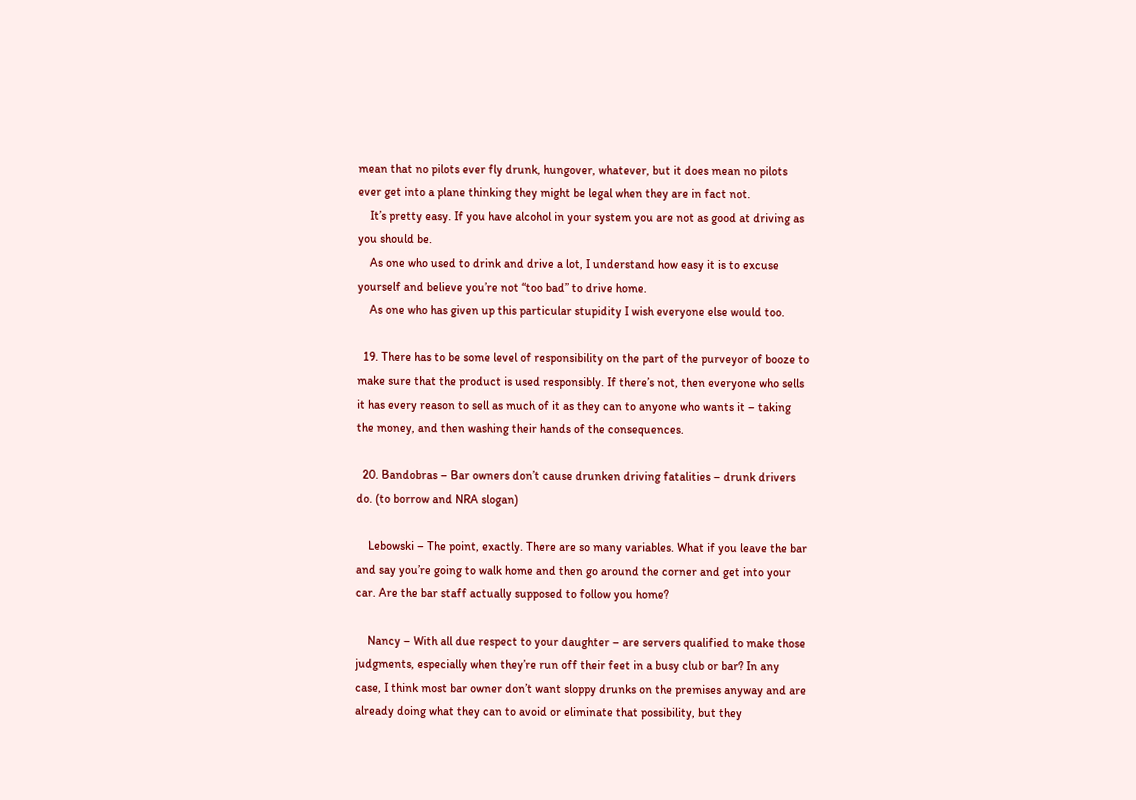mean that no pilots ever fly drunk, hungover, whatever, but it does mean no pilots ever get into a plane thinking they might be legal when they are in fact not.
    It’s pretty easy. If you have alcohol in your system you are not as good at driving as you should be.
    As one who used to drink and drive a lot, I understand how easy it is to excuse yourself and believe you’re not “too bad” to drive home.
    As one who has given up this particular stupidity I wish everyone else would too.

  19. There has to be some level of responsibility on the part of the purveyor of booze to make sure that the product is used responsibly. If there’s not, then everyone who sells it has every reason to sell as much of it as they can to anyone who wants it – taking the money, and then washing their hands of the consequences.

  20. Bandobras – Bar owners don’t cause drunken driving fatalities – drunk drivers do. (to borrow and NRA slogan)

    Lebowski – The point, exactly. There are so many variables. What if you leave the bar and say you’re going to walk home and then go around the corner and get into your car. Are the bar staff actually supposed to follow you home?

    Nancy – With all due respect to your daughter – are servers qualified to make those judgments, especially when they’re run off their feet in a busy club or bar? In any case, I think most bar owner don’t want sloppy drunks on the premises anyway and are already doing what they can to avoid or eliminate that possibility, but they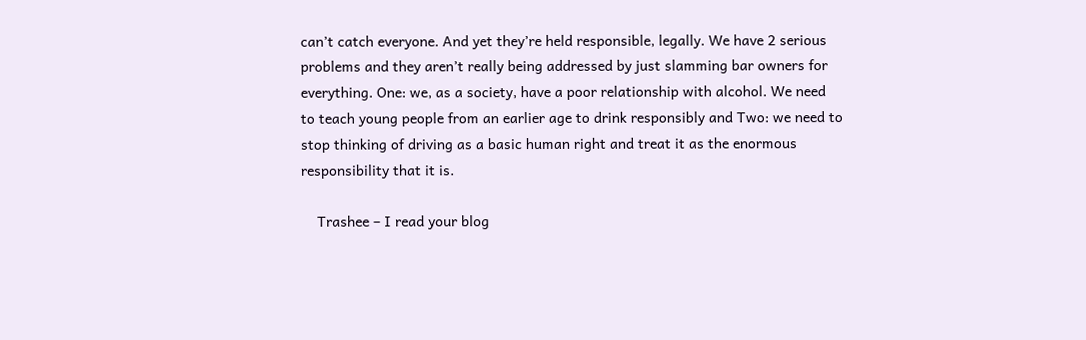can’t catch everyone. And yet they’re held responsible, legally. We have 2 serious problems and they aren’t really being addressed by just slamming bar owners for everything. One: we, as a society, have a poor relationship with alcohol. We need to teach young people from an earlier age to drink responsibly and Two: we need to stop thinking of driving as a basic human right and treat it as the enormous responsibility that it is.

    Trashee – I read your blog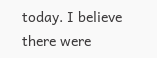today. I believe there were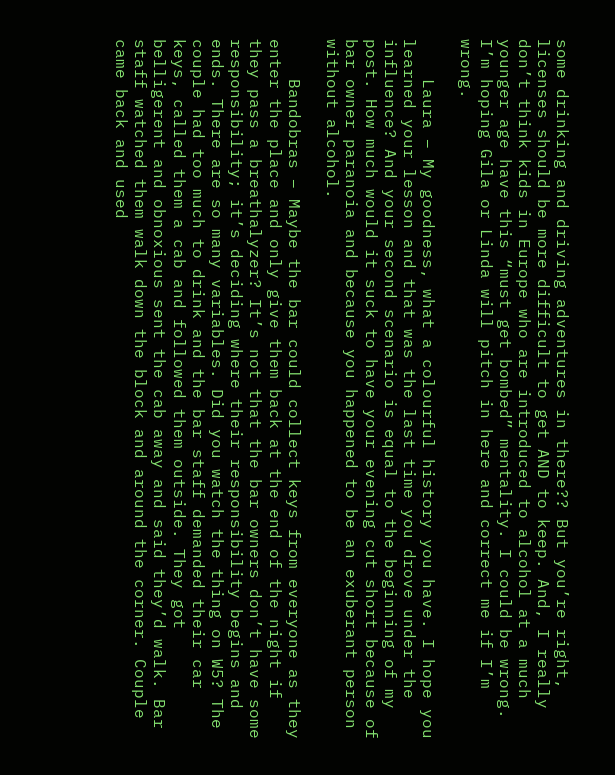some drinking and driving adventures in there?? But you’re right, licenses should be more difficult to get AND to keep. And, I really don’t think kids in Europe who are introduced to alcohol at a much younger age have this “must get bombed” mentality. I could be wrong. I’m hoping Gila or Linda will pitch in here and correct me if I’m wrong.

    Laura – My goodness, what a colourful history you have. I hope you learned your lesson and that was the last time you drove under the influence? And your second scenario is equal to the beginning of my post. How much would it suck to have your evening cut short because of bar owner paranoia and because you happened to be an exuberant person without alcohol.

    Bandobras – Maybe the bar could collect keys from everyone as they enter the place and only give them back at the end of the night if they pass a breathalyzer? It’s not that the bar owners don’t have some responsibility; it’s deciding where their responsibility begins and ends. There are so many variables. Did you watch the thing on W5? The couple had too much to drink and the bar staff demanded their car keys, called them a cab and followed them outside. They got belligerent and obnoxious sent the cab away and said they’d walk. Bar staff watched them walk down the block and around the corner. Couple came back and used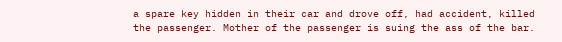a spare key hidden in their car and drove off, had accident, killed the passenger. Mother of the passenger is suing the ass of the bar.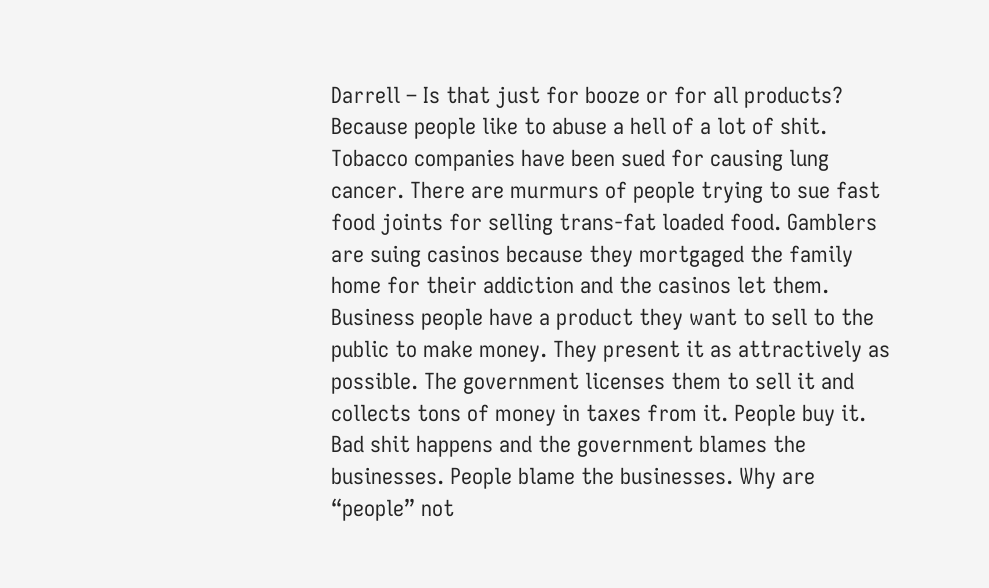Darrell – Is that just for booze or for all products? Because people like to abuse a hell of a lot of shit. Tobacco companies have been sued for causing lung cancer. There are murmurs of people trying to sue fast food joints for selling trans-fat loaded food. Gamblers are suing casinos because they mortgaged the family home for their addiction and the casinos let them. Business people have a product they want to sell to the public to make money. They present it as attractively as possible. The government licenses them to sell it and collects tons of money in taxes from it. People buy it. Bad shit happens and the government blames the businesses. People blame the businesses. Why are “people” not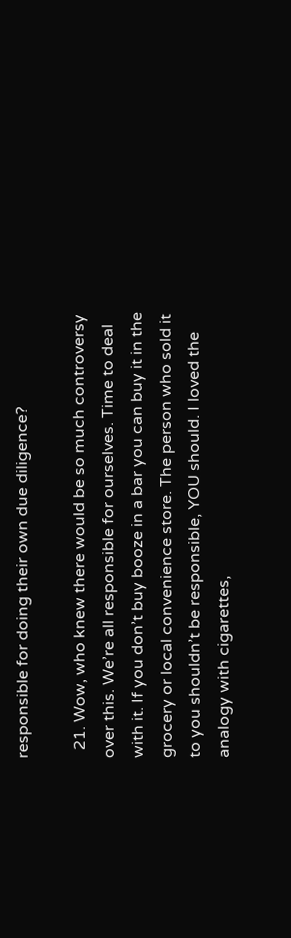responsible for doing their own due diligence?

  21. Wow, who knew there would be so much controversy over this. We’re all responsible for ourselves. Time to deal with it. If you don’t buy booze in a bar you can buy it in the grocery or local convenience store. The person who sold it to you shouldn’t be responsible, YOU should. I loved the analogy with cigarettes,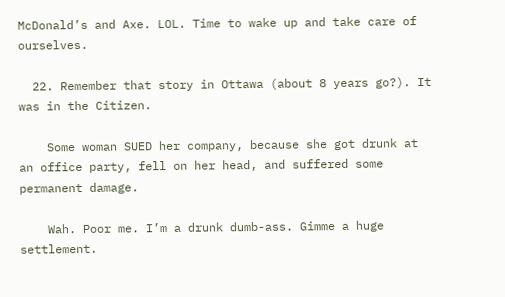McDonald’s and Axe. LOL. Time to wake up and take care of ourselves.

  22. Remember that story in Ottawa (about 8 years go?). It was in the Citizen.

    Some woman SUED her company, because she got drunk at an office party, fell on her head, and suffered some permanent damage.

    Wah. Poor me. I’m a drunk dumb-ass. Gimme a huge settlement.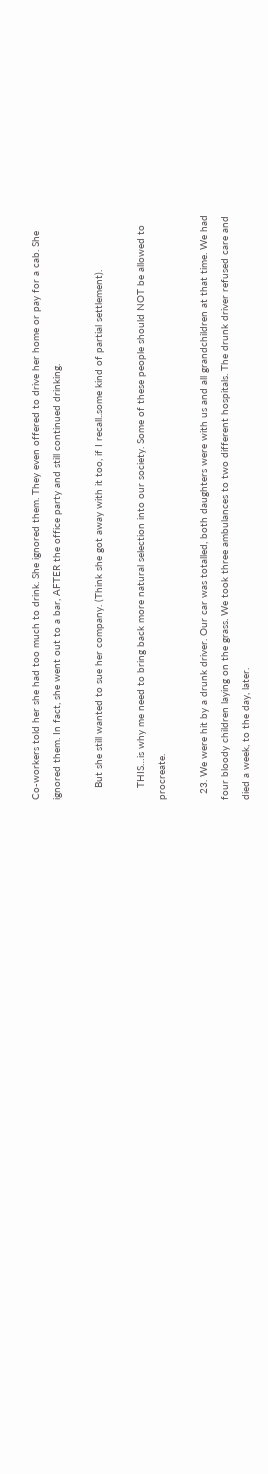Co-workers told her she had too much to drink. She ignored them. They even offered to drive her home or pay for a cab. She ignored them. In fact, she went out to a bar, AFTER the office party and still continued drinking.

    But she still wanted to sue her company. (Think she got away with it too, if I recall..some kind of partial settlement).

    THIS…is why me need to bring back more natural selection into our society. Some of these people should NOT be allowed to procreate.

  23. We were hit by a drunk driver. Our car was totalled, both daughters were with us and all grandchildren at that time. We had four bloody children laying on the grass. We took three ambulances to two different hospitals. The drunk driver refused care and died a week, to the day, later.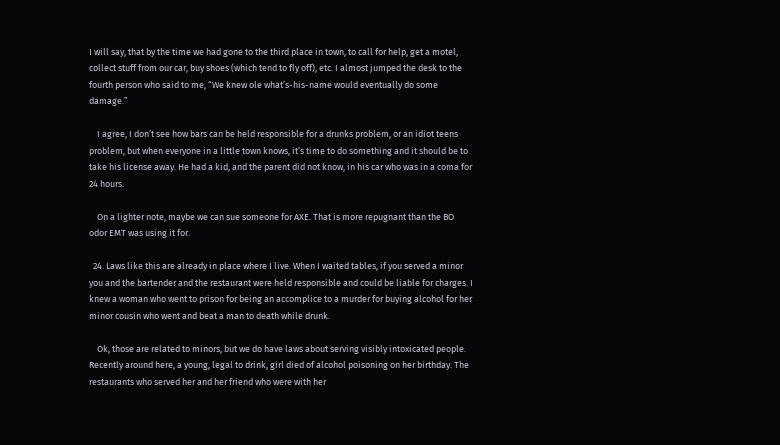I will say, that by the time we had gone to the third place in town, to call for help, get a motel, collect stuff from our car, buy shoes (which tend to fly off), etc. I almost jumped the desk to the fourth person who said to me, “We knew ole what’s-his-name would eventually do some damage.”

    I agree, I don’t see how bars can be held responsible for a drunks problem, or an idiot teens problem, but when everyone in a little town knows, it’s time to do something and it should be to take his license away. He had a kid, and the parent did not know, in his car who was in a coma for 24 hours.

    On a lighter note, maybe we can sue someone for AXE. That is more repugnant than the BO odor EMT was using it for.

  24. Laws like this are already in place where I live. When I waited tables, if you served a minor you and the bartender and the restaurant were held responsible and could be liable for charges. I knew a woman who went to prison for being an accomplice to a murder for buying alcohol for her minor cousin who went and beat a man to death while drunk.

    Ok, those are related to minors, but we do have laws about serving visibly intoxicated people. Recently around here, a young, legal to drink, girl died of alcohol poisoning on her birthday. The restaurants who served her and her friend who were with her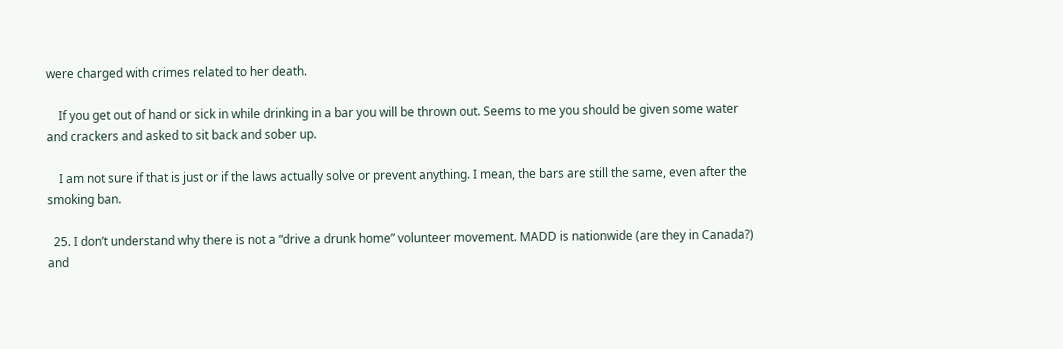were charged with crimes related to her death.

    If you get out of hand or sick in while drinking in a bar you will be thrown out. Seems to me you should be given some water and crackers and asked to sit back and sober up.

    I am not sure if that is just or if the laws actually solve or prevent anything. I mean, the bars are still the same, even after the smoking ban.

  25. I don’t understand why there is not a “drive a drunk home” volunteer movement. MADD is nationwide (are they in Canada?) and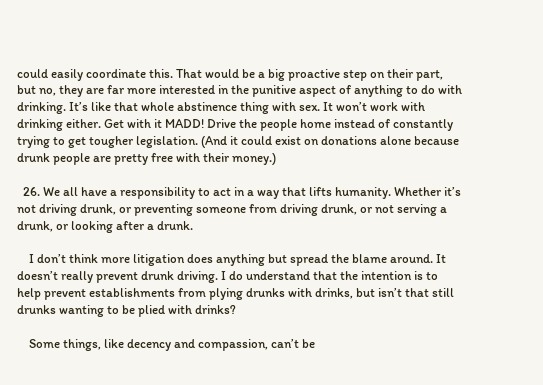could easily coordinate this. That would be a big proactive step on their part, but no, they are far more interested in the punitive aspect of anything to do with drinking. It’s like that whole abstinence thing with sex. It won’t work with drinking either. Get with it MADD! Drive the people home instead of constantly trying to get tougher legislation. (And it could exist on donations alone because drunk people are pretty free with their money.)

  26. We all have a responsibility to act in a way that lifts humanity. Whether it’s not driving drunk, or preventing someone from driving drunk, or not serving a drunk, or looking after a drunk.

    I don’t think more litigation does anything but spread the blame around. It doesn’t really prevent drunk driving. I do understand that the intention is to help prevent establishments from plying drunks with drinks, but isn’t that still drunks wanting to be plied with drinks?

    Some things, like decency and compassion, can’t be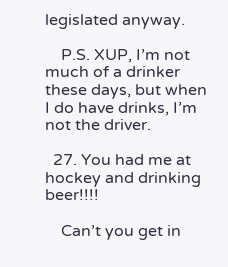legislated anyway.

    P.S. XUP, I’m not much of a drinker these days, but when I do have drinks, I’m not the driver.

  27. You had me at hockey and drinking beer!!!!

    Can’t you get in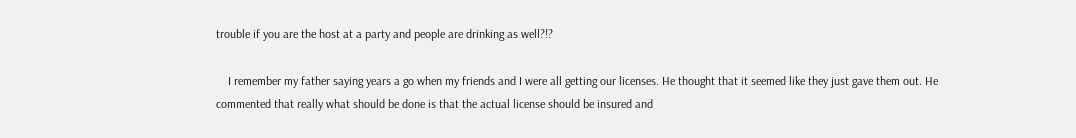trouble if you are the host at a party and people are drinking as well?!?

    I remember my father saying years a go when my friends and I were all getting our licenses. He thought that it seemed like they just gave them out. He commented that really what should be done is that the actual license should be insured and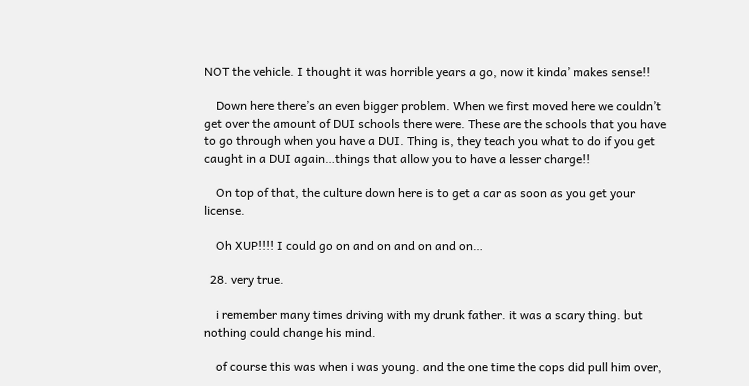NOT the vehicle. I thought it was horrible years a go, now it kinda’ makes sense!!

    Down here there’s an even bigger problem. When we first moved here we couldn’t get over the amount of DUI schools there were. These are the schools that you have to go through when you have a DUI. Thing is, they teach you what to do if you get caught in a DUI again…things that allow you to have a lesser charge!!

    On top of that, the culture down here is to get a car as soon as you get your license.

    Oh XUP!!!! I could go on and on and on and on…

  28. very true.

    i remember many times driving with my drunk father. it was a scary thing. but nothing could change his mind.

    of course this was when i was young. and the one time the cops did pull him over,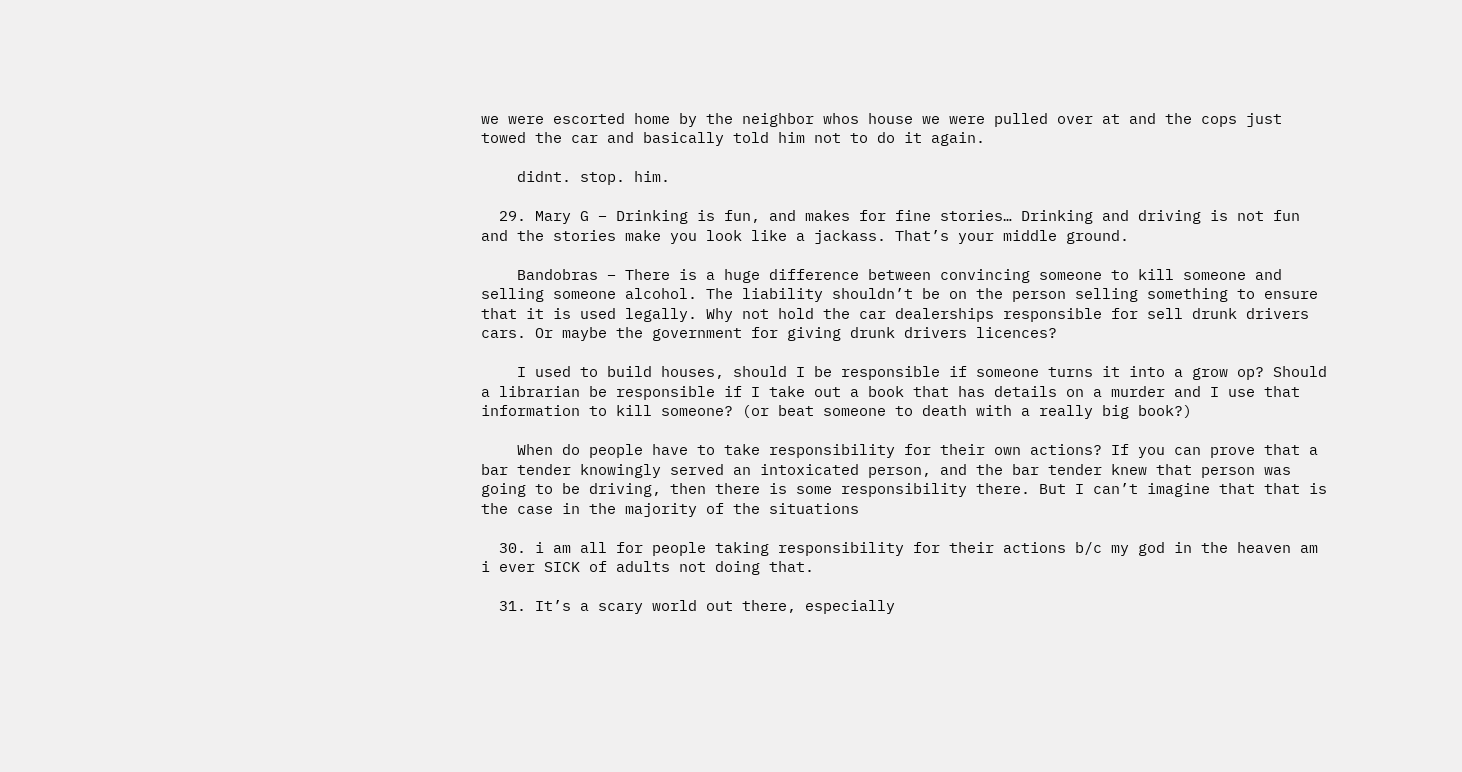we were escorted home by the neighbor whos house we were pulled over at and the cops just towed the car and basically told him not to do it again.

    didnt. stop. him.

  29. Mary G – Drinking is fun, and makes for fine stories… Drinking and driving is not fun and the stories make you look like a jackass. That’s your middle ground.

    Bandobras – There is a huge difference between convincing someone to kill someone and selling someone alcohol. The liability shouldn’t be on the person selling something to ensure that it is used legally. Why not hold the car dealerships responsible for sell drunk drivers cars. Or maybe the government for giving drunk drivers licences?

    I used to build houses, should I be responsible if someone turns it into a grow op? Should a librarian be responsible if I take out a book that has details on a murder and I use that information to kill someone? (or beat someone to death with a really big book?)

    When do people have to take responsibility for their own actions? If you can prove that a bar tender knowingly served an intoxicated person, and the bar tender knew that person was going to be driving, then there is some responsibility there. But I can’t imagine that that is the case in the majority of the situations

  30. i am all for people taking responsibility for their actions b/c my god in the heaven am i ever SICK of adults not doing that.

  31. It’s a scary world out there, especially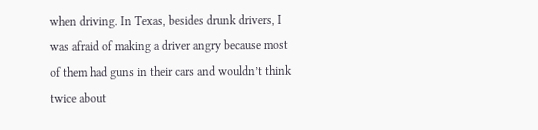when driving. In Texas, besides drunk drivers, I was afraid of making a driver angry because most of them had guns in their cars and wouldn’t think twice about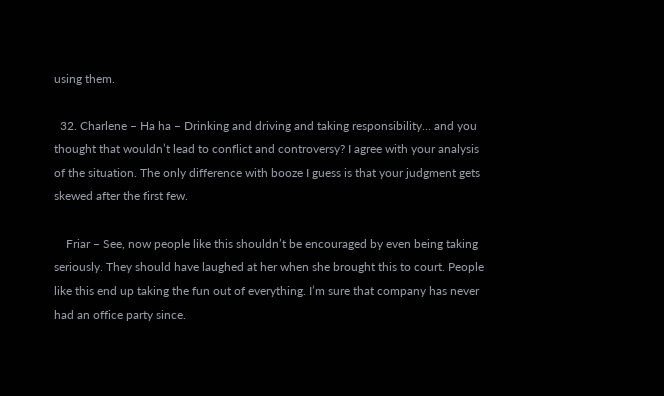using them.

  32. Charlene – Ha ha – Drinking and driving and taking responsibility… and you thought that wouldn’t lead to conflict and controversy? I agree with your analysis of the situation. The only difference with booze I guess is that your judgment gets skewed after the first few.

    Friar – See, now people like this shouldn’t be encouraged by even being taking seriously. They should have laughed at her when she brought this to court. People like this end up taking the fun out of everything. I’m sure that company has never had an office party since.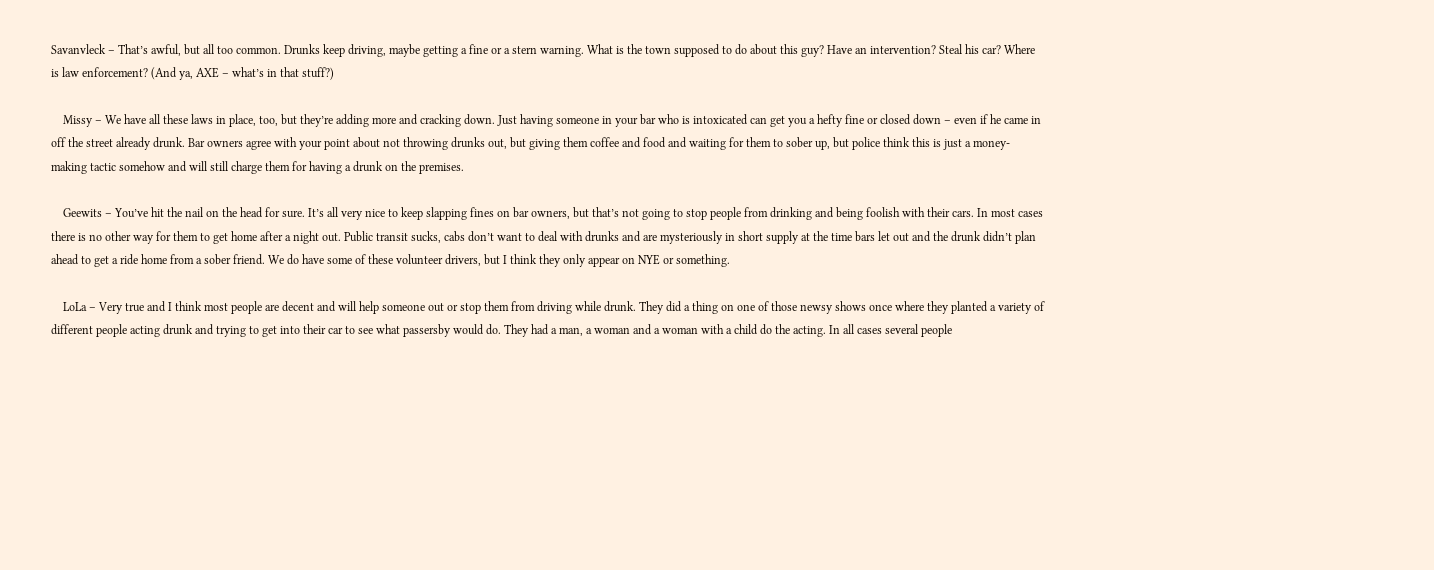Savanvleck – That’s awful, but all too common. Drunks keep driving, maybe getting a fine or a stern warning. What is the town supposed to do about this guy? Have an intervention? Steal his car? Where is law enforcement? (And ya, AXE – what’s in that stuff?)

    Missy – We have all these laws in place, too, but they’re adding more and cracking down. Just having someone in your bar who is intoxicated can get you a hefty fine or closed down – even if he came in off the street already drunk. Bar owners agree with your point about not throwing drunks out, but giving them coffee and food and waiting for them to sober up, but police think this is just a money-making tactic somehow and will still charge them for having a drunk on the premises.

    Geewits – You’ve hit the nail on the head for sure. It’s all very nice to keep slapping fines on bar owners, but that’s not going to stop people from drinking and being foolish with their cars. In most cases there is no other way for them to get home after a night out. Public transit sucks, cabs don’t want to deal with drunks and are mysteriously in short supply at the time bars let out and the drunk didn’t plan ahead to get a ride home from a sober friend. We do have some of these volunteer drivers, but I think they only appear on NYE or something.

    LoLa – Very true and I think most people are decent and will help someone out or stop them from driving while drunk. They did a thing on one of those newsy shows once where they planted a variety of different people acting drunk and trying to get into their car to see what passersby would do. They had a man, a woman and a woman with a child do the acting. In all cases several people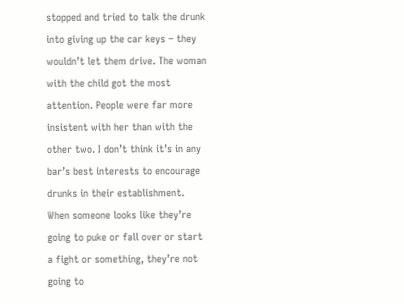stopped and tried to talk the drunk into giving up the car keys – they wouldn’t let them drive. The woman with the child got the most attention. People were far more insistent with her than with the other two. I don’t think it’s in any bar’s best interests to encourage drunks in their establishment. When someone looks like they’re going to puke or fall over or start a fight or something, they’re not going to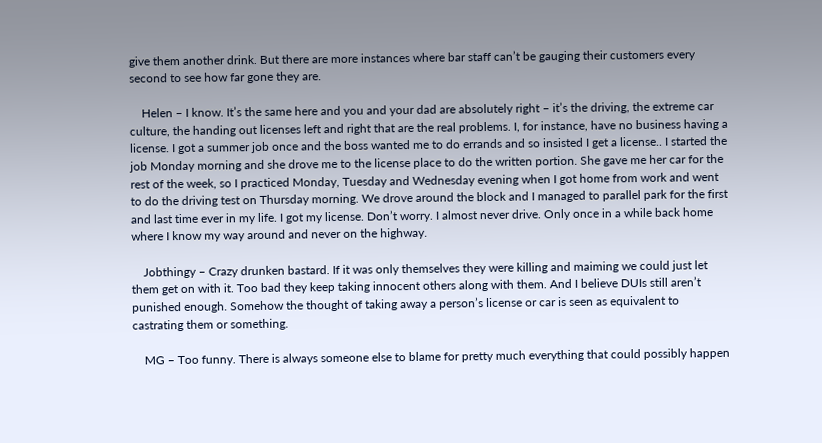give them another drink. But there are more instances where bar staff can’t be gauging their customers every second to see how far gone they are.

    Helen – I know. It’s the same here and you and your dad are absolutely right – it’s the driving, the extreme car culture, the handing out licenses left and right that are the real problems. I, for instance, have no business having a license. I got a summer job once and the boss wanted me to do errands and so insisted I get a license.. I started the job Monday morning and she drove me to the license place to do the written portion. She gave me her car for the rest of the week, so I practiced Monday, Tuesday and Wednesday evening when I got home from work and went to do the driving test on Thursday morning. We drove around the block and I managed to parallel park for the first and last time ever in my life. I got my license. Don’t worry. I almost never drive. Only once in a while back home where I know my way around and never on the highway.

    Jobthingy – Crazy drunken bastard. If it was only themselves they were killing and maiming we could just let them get on with it. Too bad they keep taking innocent others along with them. And I believe DUIs still aren’t punished enough. Somehow the thought of taking away a person’s license or car is seen as equivalent to castrating them or something.

    MG – Too funny. There is always someone else to blame for pretty much everything that could possibly happen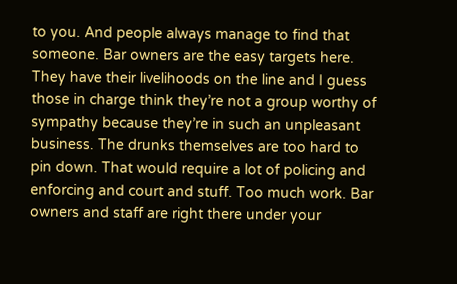to you. And people always manage to find that someone. Bar owners are the easy targets here. They have their livelihoods on the line and I guess those in charge think they’re not a group worthy of sympathy because they’re in such an unpleasant business. The drunks themselves are too hard to pin down. That would require a lot of policing and enforcing and court and stuff. Too much work. Bar owners and staff are right there under your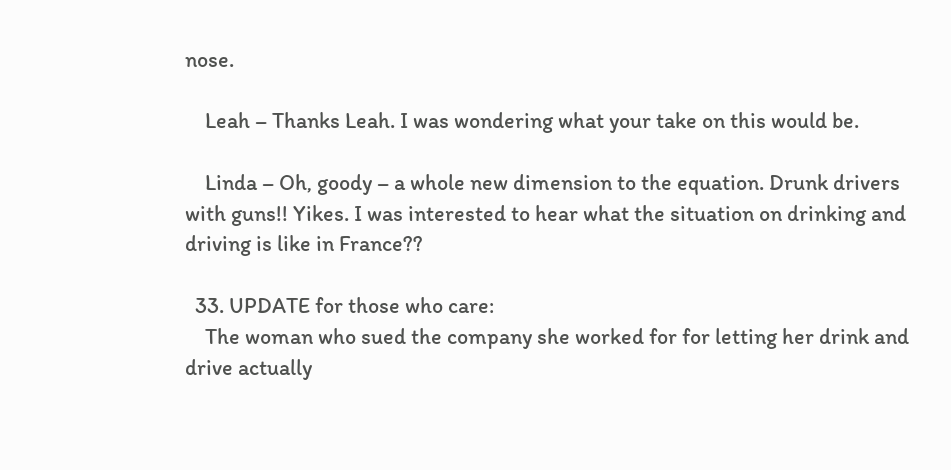nose.

    Leah – Thanks Leah. I was wondering what your take on this would be.

    Linda – Oh, goody – a whole new dimension to the equation. Drunk drivers with guns!! Yikes. I was interested to hear what the situation on drinking and driving is like in France??

  33. UPDATE for those who care:
    The woman who sued the company she worked for for letting her drink and drive actually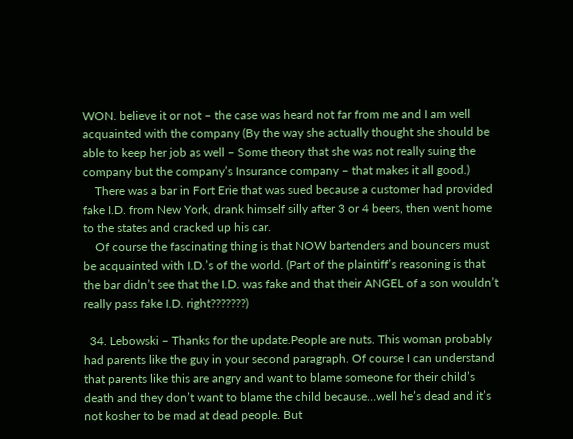WON. believe it or not – the case was heard not far from me and I am well acquainted with the company (By the way she actually thought she should be able to keep her job as well – Some theory that she was not really suing the company but the company’s Insurance company – that makes it all good.)
    There was a bar in Fort Erie that was sued because a customer had provided fake I.D. from New York, drank himself silly after 3 or 4 beers, then went home to the states and cracked up his car.
    Of course the fascinating thing is that NOW bartenders and bouncers must be acquainted with I.D.’s of the world. (Part of the plaintiff’s reasoning is that the bar didn’t see that the I.D. was fake and that their ANGEL of a son wouldn’t really pass fake I.D. right???????)

  34. Lebowski – Thanks for the update.People are nuts. This woman probably had parents like the guy in your second paragraph. Of course I can understand that parents like this are angry and want to blame someone for their child’s death and they don’t want to blame the child because…well he’s dead and it’s not kosher to be mad at dead people. But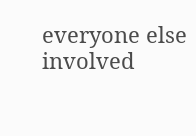everyone else involved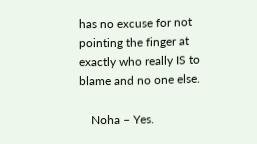has no excuse for not pointing the finger at exactly who really IS to blame and no one else.

    Noha – Yes.